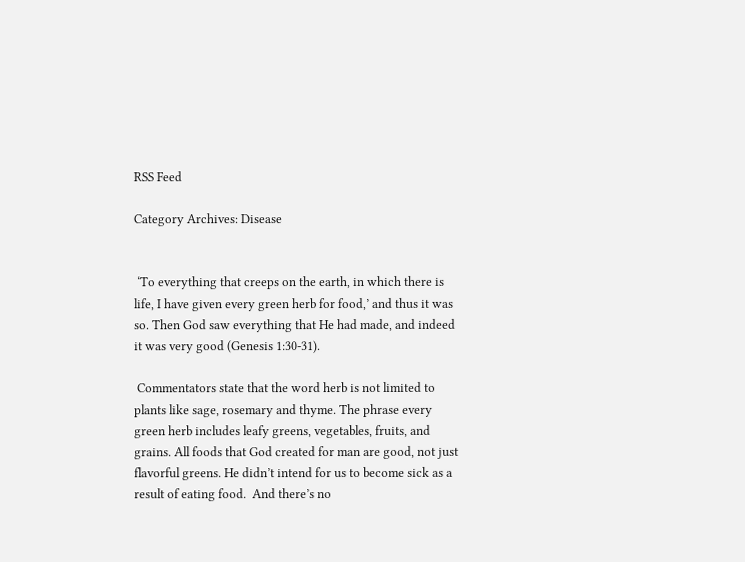RSS Feed

Category Archives: Disease


 ‘To everything that creeps on the earth, in which there is life, I have given every green herb for food,’ and thus it was so. Then God saw everything that He had made, and indeed it was very good (Genesis 1:30-31).

 Commentators state that the word herb is not limited to plants like sage, rosemary and thyme. The phrase every green herb includes leafy greens, vegetables, fruits, and grains. All foods that God created for man are good, not just flavorful greens. He didn’t intend for us to become sick as a result of eating food.  And there’s no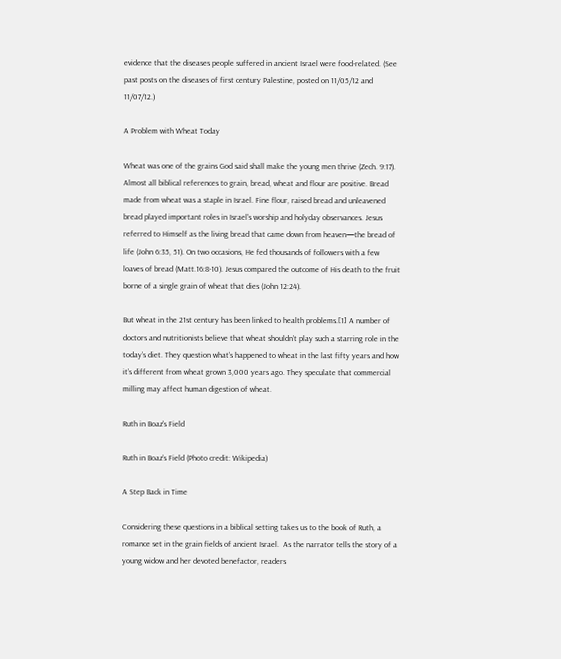evidence that the diseases people suffered in ancient Israel were food-related. (See past posts on the diseases of first century Palestine, posted on 11/05/12 and 11/07/12.)

A Problem with Wheat Today

Wheat was one of the grains God said shall make the young men thrive (Zech. 9:17). Almost all biblical references to grain, bread, wheat and flour are positive. Bread made from wheat was a staple in Israel. Fine flour, raised bread and unleavened bread played important roles in Israel’s worship and holyday observances. Jesus referred to Himself as the living bread that came down from heaven—the bread of life (John 6:35, 51). On two occasions, He fed thousands of followers with a few loaves of bread (Matt.16:8-10). Jesus compared the outcome of His death to the fruit borne of a single grain of wheat that dies (John 12:24).

But wheat in the 21st century has been linked to health problems.[1] A number of doctors and nutritionists believe that wheat shouldn’t play such a starring role in the today’s diet. They question what’s happened to wheat in the last fifty years and how it’s different from wheat grown 3,000 years ago. They speculate that commercial milling may affect human digestion of wheat.

Ruth in Boaz's Field

Ruth in Boaz’s Field (Photo credit: Wikipedia)

A Step Back in Time

Considering these questions in a biblical setting takes us to the book of Ruth, a romance set in the grain fields of ancient Israel.  As the narrator tells the story of a young widow and her devoted benefactor, readers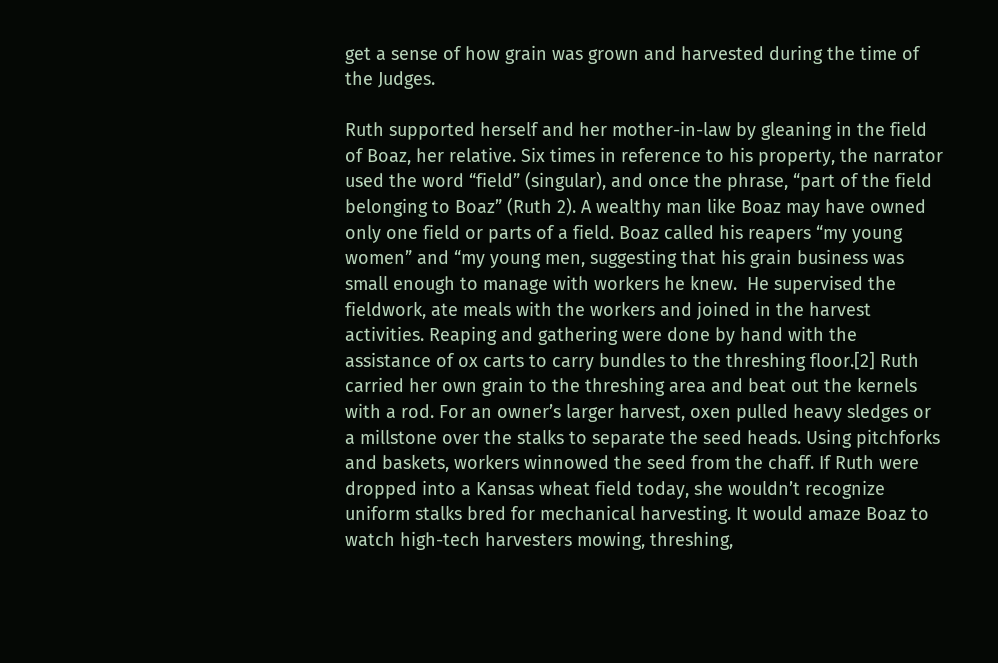get a sense of how grain was grown and harvested during the time of the Judges.

Ruth supported herself and her mother-in-law by gleaning in the field of Boaz, her relative. Six times in reference to his property, the narrator used the word “field” (singular), and once the phrase, “part of the field belonging to Boaz” (Ruth 2). A wealthy man like Boaz may have owned only one field or parts of a field. Boaz called his reapers “my young women” and “my young men, suggesting that his grain business was small enough to manage with workers he knew.  He supervised the fieldwork, ate meals with the workers and joined in the harvest activities. Reaping and gathering were done by hand with the assistance of ox carts to carry bundles to the threshing floor.[2] Ruth carried her own grain to the threshing area and beat out the kernels with a rod. For an owner’s larger harvest, oxen pulled heavy sledges or a millstone over the stalks to separate the seed heads. Using pitchforks and baskets, workers winnowed the seed from the chaff. If Ruth were dropped into a Kansas wheat field today, she wouldn’t recognize uniform stalks bred for mechanical harvesting. It would amaze Boaz to watch high-tech harvesters mowing, threshing,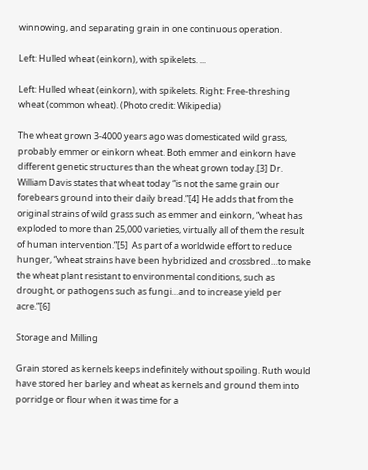winnowing, and separating grain in one continuous operation.

Left: Hulled wheat (einkorn), with spikelets. ...

Left: Hulled wheat (einkorn), with spikelets. Right: Free-threshing wheat (common wheat). (Photo credit: Wikipedia)

The wheat grown 3-4000 years ago was domesticated wild grass, probably emmer or einkorn wheat. Both emmer and einkorn have different genetic structures than the wheat grown today.[3] Dr. William Davis states that wheat today “is not the same grain our forebears ground into their daily bread.”[4] He adds that from the original strains of wild grass such as emmer and einkorn, “wheat has exploded to more than 25,000 varieties, virtually all of them the result of human intervention.”[5]  As part of a worldwide effort to reduce hunger, “wheat strains have been hybridized and crossbred…to make the wheat plant resistant to environmental conditions, such as drought, or pathogens such as fungi…and to increase yield per acre.”[6]

Storage and Milling

Grain stored as kernels keeps indefinitely without spoiling. Ruth would have stored her barley and wheat as kernels and ground them into porridge or flour when it was time for a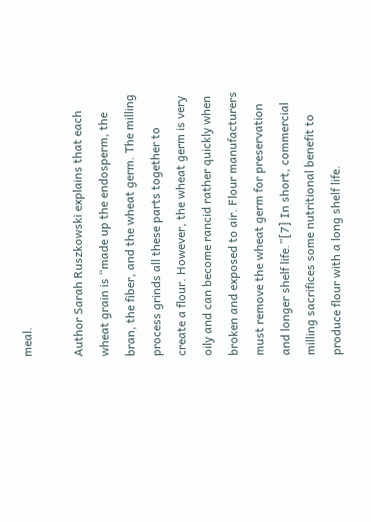meal.

Author Sarah Ruszkowski explains that each wheat grain is “made up the endosperm, the bran, the fiber, and the wheat germ. The milling process grinds all these parts together to create a flour. However, the wheat germ is very oily and can become rancid rather quickly when broken and exposed to air. Flour manufacturers must remove the wheat germ for preservation and longer shelf life.”[7] In short, commercial milling sacrifices some nutritional benefit to produce flour with a long shelf life.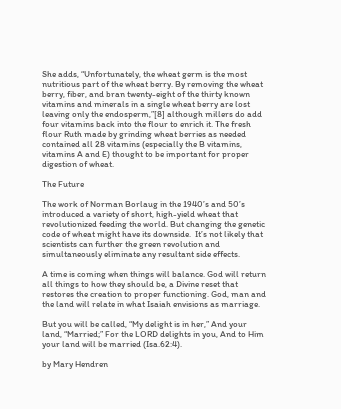She adds, “Unfortunately, the wheat germ is the most nutritious part of the wheat berry. By removing the wheat berry, fiber, and bran twenty-eight of the thirty known vitamins and minerals in a single wheat berry are lost leaving only the endosperm,”[8] although millers do add four vitamins back into the flour to enrich it. The fresh flour Ruth made by grinding wheat berries as needed contained all 28 vitamins (especially the B vitamins, vitamins A and E) thought to be important for proper digestion of wheat.

The Future

The work of Norman Borlaug in the 1940’s and 50’s introduced a variety of short, high-yield wheat that revolutionized feeding the world. But changing the genetic code of wheat might have its downside.  It’s not likely that scientists can further the green revolution and simultaneously eliminate any resultant side effects.

A time is coming when things will balance. God will return all things to how they should be, a Divine reset that restores the creation to proper functioning. God, man and the land will relate in what Isaiah envisions as marriage.

But you will be called, “My delight is in her,” And your land, “Married;” For the LORD delights in you, And to Him your land will be married (Isa.62:4).

by Mary Hendren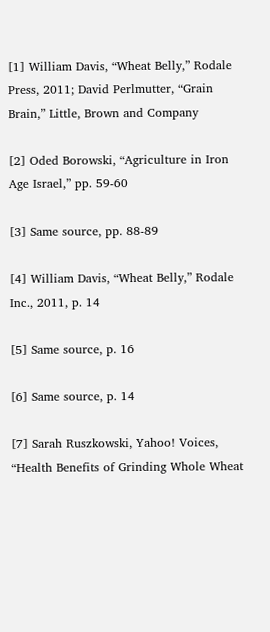[1] William Davis, “Wheat Belly,” Rodale Press, 2011; David Perlmutter, “Grain Brain,” Little, Brown and Company

[2] Oded Borowski, “Agriculture in Iron Age Israel,” pp. 59-60

[3] Same source, pp. 88-89

[4] William Davis, “Wheat Belly,” Rodale Inc., 2011, p. 14

[5] Same source, p. 16

[6] Same source, p. 14

[7] Sarah Ruszkowski, Yahoo! Voices, “Health Benefits of Grinding Whole Wheat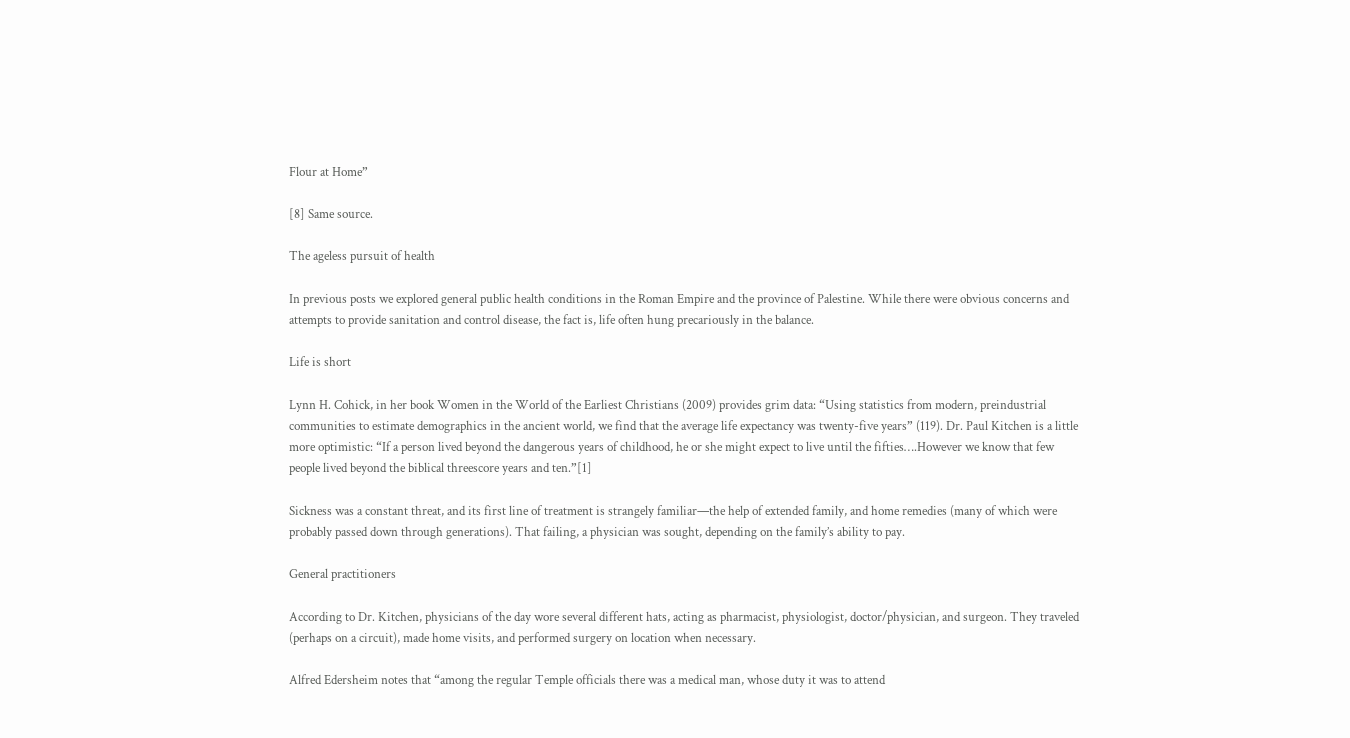Flour at Home”

[8] Same source.

The ageless pursuit of health

In previous posts we explored general public health conditions in the Roman Empire and the province of Palestine. While there were obvious concerns and attempts to provide sanitation and control disease, the fact is, life often hung precariously in the balance.

Life is short

Lynn H. Cohick, in her book Women in the World of the Earliest Christians (2009) provides grim data: “Using statistics from modern, preindustrial communities to estimate demographics in the ancient world, we find that the average life expectancy was twenty-five years” (119). Dr. Paul Kitchen is a little more optimistic: “If a person lived beyond the dangerous years of childhood, he or she might expect to live until the fifties….However we know that few people lived beyond the biblical threescore years and ten.”[1]

Sickness was a constant threat, and its first line of treatment is strangely familiar—the help of extended family, and home remedies (many of which were probably passed down through generations). That failing, a physician was sought, depending on the family’s ability to pay.

General practitioners

According to Dr. Kitchen, physicians of the day wore several different hats, acting as pharmacist, physiologist, doctor/physician, and surgeon. They traveled (perhaps on a circuit), made home visits, and performed surgery on location when necessary.

Alfred Edersheim notes that “among the regular Temple officials there was a medical man, whose duty it was to attend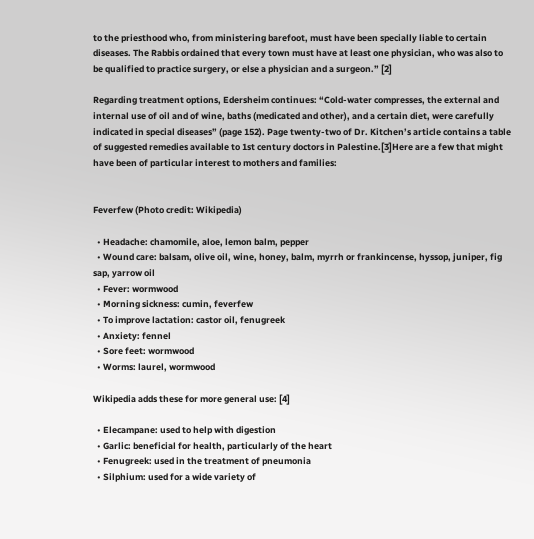to the priesthood who, from ministering barefoot, must have been specially liable to certain diseases. The Rabbis ordained that every town must have at least one physician, who was also to be qualified to practice surgery, or else a physician and a surgeon.” [2]

Regarding treatment options, Edersheim continues: “Cold-water compresses, the external and internal use of oil and of wine, baths (medicated and other), and a certain diet, were carefully indicated in special diseases” (page 152). Page twenty-two of Dr. Kitchen’s article contains a table of suggested remedies available to 1st century doctors in Palestine.[3]Here are a few that might have been of particular interest to mothers and families:


Feverfew (Photo credit: Wikipedia)

  • Headache: chamomile, aloe, lemon balm, pepper
  • Wound care: balsam, olive oil, wine, honey, balm, myrrh or frankincense, hyssop, juniper, fig sap, yarrow oil
  • Fever: wormwood
  • Morning sickness: cumin, feverfew
  • To improve lactation: castor oil, fenugreek
  • Anxiety: fennel
  • Sore feet: wormwood
  • Worms: laurel, wormwood

Wikipedia adds these for more general use: [4]

  • Elecampane: used to help with digestion
  • Garlic: beneficial for health, particularly of the heart
  • Fenugreek: used in the treatment of pneumonia
  • Silphium: used for a wide variety of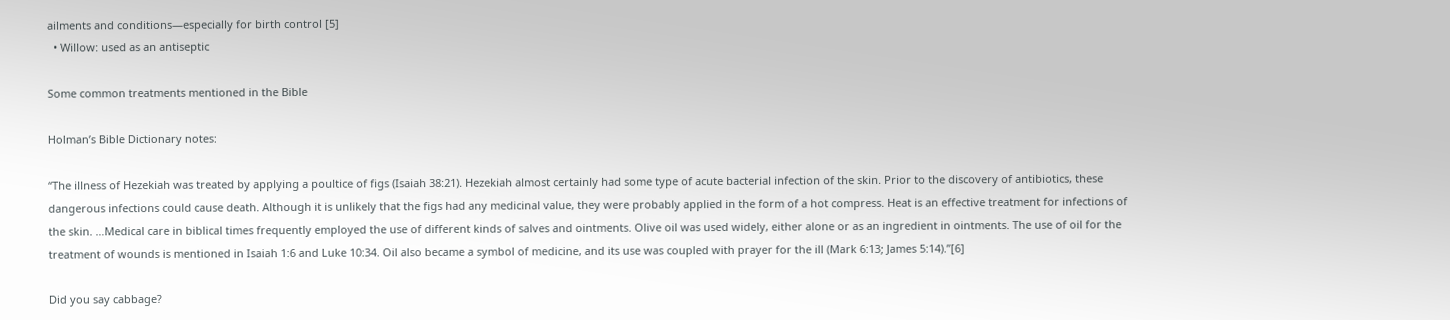ailments and conditions—especially for birth control [5]
  • Willow: used as an antiseptic

Some common treatments mentioned in the Bible

Holman’s Bible Dictionary notes:

“The illness of Hezekiah was treated by applying a poultice of figs (Isaiah 38:21). Hezekiah almost certainly had some type of acute bacterial infection of the skin. Prior to the discovery of antibiotics, these dangerous infections could cause death. Although it is unlikely that the figs had any medicinal value, they were probably applied in the form of a hot compress. Heat is an effective treatment for infections of the skin. …Medical care in biblical times frequently employed the use of different kinds of salves and ointments. Olive oil was used widely, either alone or as an ingredient in ointments. The use of oil for the treatment of wounds is mentioned in Isaiah 1:6 and Luke 10:34. Oil also became a symbol of medicine, and its use was coupled with prayer for the ill (Mark 6:13; James 5:14).”[6]

Did you say cabbage?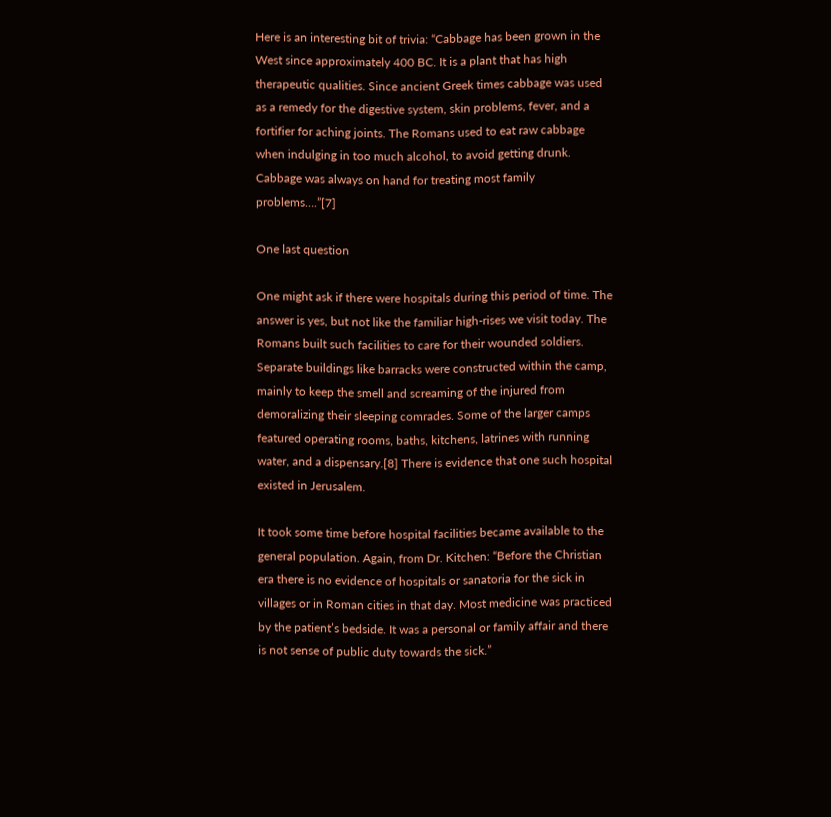Here is an interesting bit of trivia: “Cabbage has been grown in the West since approximately 400 BC. It is a plant that has high therapeutic qualities. Since ancient Greek times cabbage was used as a remedy for the digestive system, skin problems, fever, and a fortifier for aching joints. The Romans used to eat raw cabbage when indulging in too much alcohol, to avoid getting drunk. Cabbage was always on hand for treating most family problems….”[7]

One last question

One might ask if there were hospitals during this period of time. The answer is yes, but not like the familiar high-rises we visit today. The Romans built such facilities to care for their wounded soldiers. Separate buildings like barracks were constructed within the camp, mainly to keep the smell and screaming of the injured from demoralizing their sleeping comrades. Some of the larger camps featured operating rooms, baths, kitchens, latrines with running water, and a dispensary.[8] There is evidence that one such hospital existed in Jerusalem.

It took some time before hospital facilities became available to the general population. Again, from Dr. Kitchen: “Before the Christian era there is no evidence of hospitals or sanatoria for the sick in villages or in Roman cities in that day. Most medicine was practiced by the patient’s bedside. It was a personal or family affair and there is not sense of public duty towards the sick.”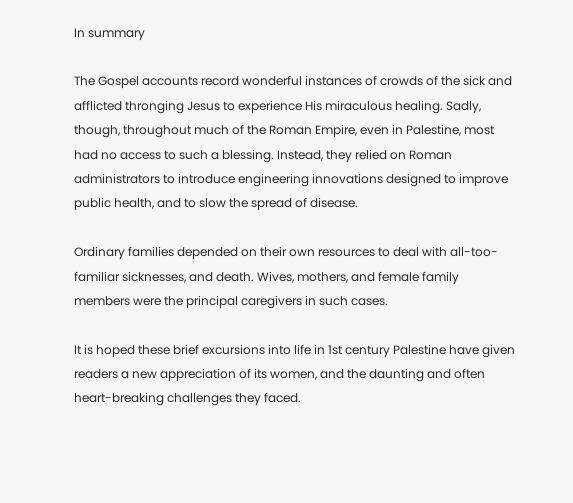In summary

The Gospel accounts record wonderful instances of crowds of the sick and afflicted thronging Jesus to experience His miraculous healing. Sadly, though, throughout much of the Roman Empire, even in Palestine, most had no access to such a blessing. Instead, they relied on Roman administrators to introduce engineering innovations designed to improve public health, and to slow the spread of disease.

Ordinary families depended on their own resources to deal with all-too-familiar sicknesses, and death. Wives, mothers, and female family members were the principal caregivers in such cases.

It is hoped these brief excursions into life in 1st century Palestine have given readers a new appreciation of its women, and the daunting and often heart-breaking challenges they faced.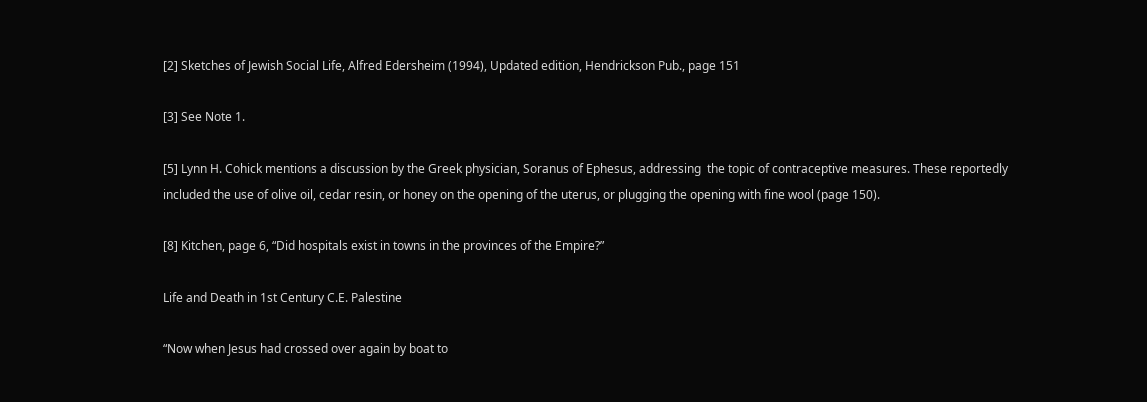[2] Sketches of Jewish Social Life, Alfred Edersheim (1994), Updated edition, Hendrickson Pub., page 151

[3] See Note 1.

[5] Lynn H. Cohick mentions a discussion by the Greek physician, Soranus of Ephesus, addressing  the topic of contraceptive measures. These reportedly included the use of olive oil, cedar resin, or honey on the opening of the uterus, or plugging the opening with fine wool (page 150).

[8] Kitchen, page 6, “Did hospitals exist in towns in the provinces of the Empire?”

Life and Death in 1st Century C.E. Palestine

“Now when Jesus had crossed over again by boat to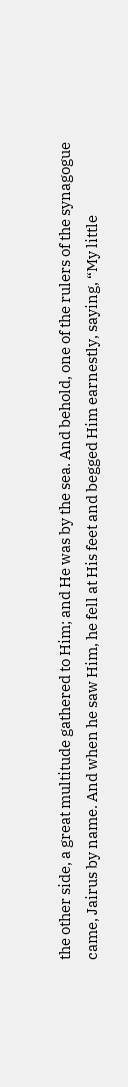the other side, a great multitude gathered to Him; and He was by the sea. And behold, one of the rulers of the synagogue came, Jairus by name. And when he saw Him, he fell at His feet and begged Him earnestly, saying, “My little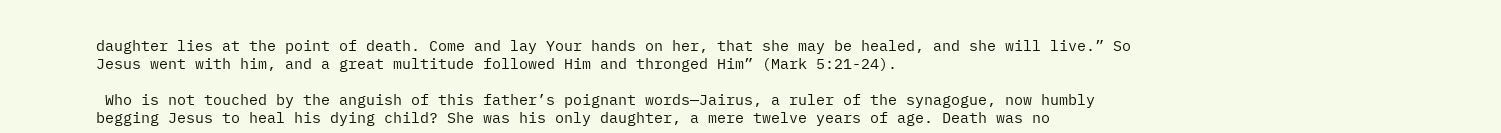daughter lies at the point of death. Come and lay Your hands on her, that she may be healed, and she will live.” So Jesus went with him, and a great multitude followed Him and thronged Him” (Mark 5:21-24).

 Who is not touched by the anguish of this father’s poignant words—Jairus, a ruler of the synagogue, now humbly begging Jesus to heal his dying child? She was his only daughter, a mere twelve years of age. Death was no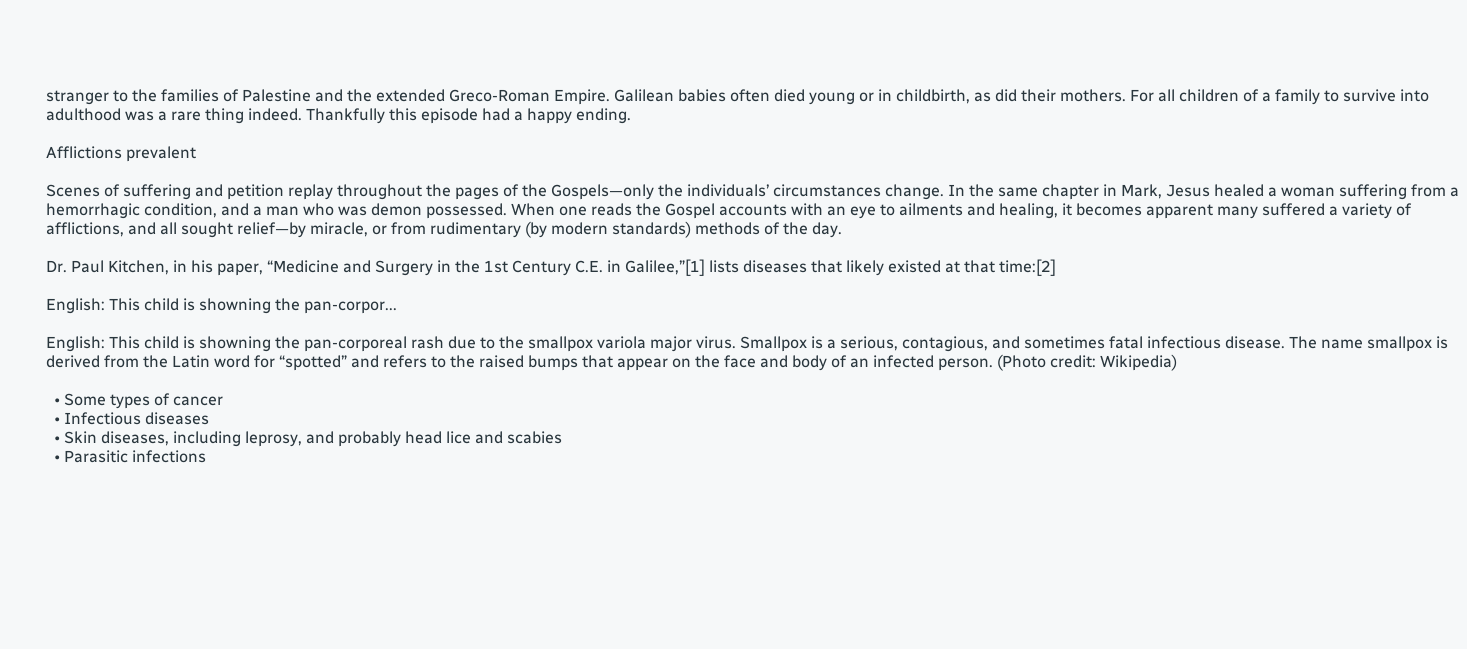stranger to the families of Palestine and the extended Greco-Roman Empire. Galilean babies often died young or in childbirth, as did their mothers. For all children of a family to survive into adulthood was a rare thing indeed. Thankfully this episode had a happy ending.

Afflictions prevalent

Scenes of suffering and petition replay throughout the pages of the Gospels—only the individuals’ circumstances change. In the same chapter in Mark, Jesus healed a woman suffering from a hemorrhagic condition, and a man who was demon possessed. When one reads the Gospel accounts with an eye to ailments and healing, it becomes apparent many suffered a variety of afflictions, and all sought relief—by miracle, or from rudimentary (by modern standards) methods of the day.

Dr. Paul Kitchen, in his paper, “Medicine and Surgery in the 1st Century C.E. in Galilee,”[1] lists diseases that likely existed at that time:[2]

English: This child is showning the pan-corpor...

English: This child is showning the pan-corporeal rash due to the smallpox variola major virus. Smallpox is a serious, contagious, and sometimes fatal infectious disease. The name smallpox is derived from the Latin word for “spotted” and refers to the raised bumps that appear on the face and body of an infected person. (Photo credit: Wikipedia)

  • Some types of cancer
  • Infectious diseases
  • Skin diseases, including leprosy, and probably head lice and scabies
  • Parasitic infections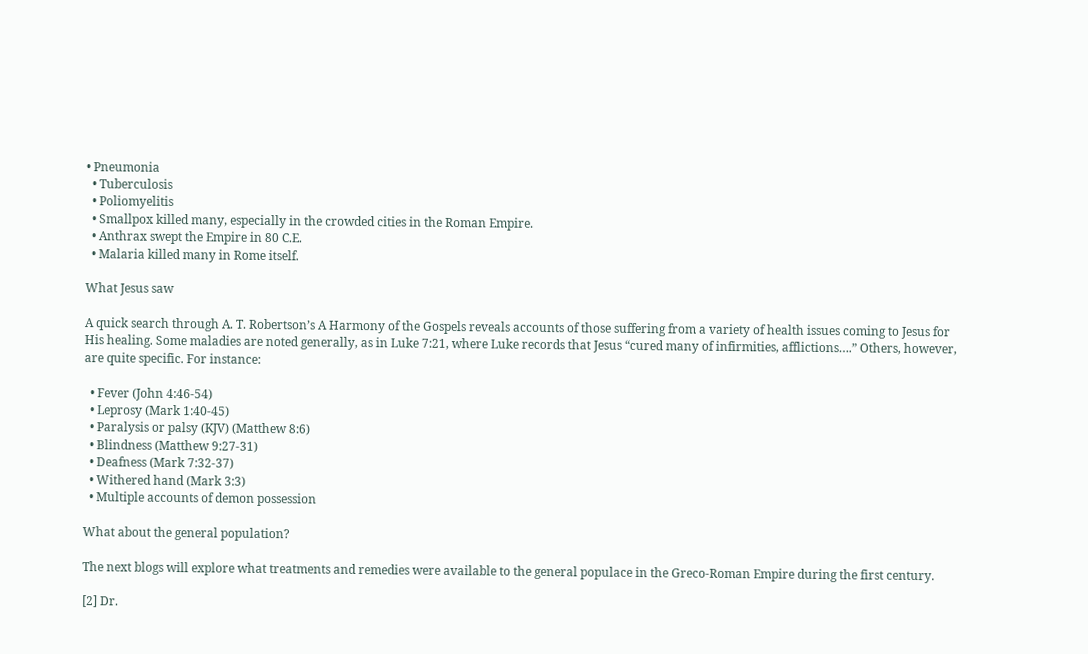• Pneumonia
  • Tuberculosis
  • Poliomyelitis
  • Smallpox killed many, especially in the crowded cities in the Roman Empire.
  • Anthrax swept the Empire in 80 C.E.
  • Malaria killed many in Rome itself.

What Jesus saw

A quick search through A. T. Robertson’s A Harmony of the Gospels reveals accounts of those suffering from a variety of health issues coming to Jesus for His healing. Some maladies are noted generally, as in Luke 7:21, where Luke records that Jesus “cured many of infirmities, afflictions….” Others, however, are quite specific. For instance:

  • Fever (John 4:46-54)
  • Leprosy (Mark 1:40-45)
  • Paralysis or palsy (KJV) (Matthew 8:6)
  • Blindness (Matthew 9:27-31)
  • Deafness (Mark 7:32-37)
  • Withered hand (Mark 3:3)
  • Multiple accounts of demon possession

What about the general population?

The next blogs will explore what treatments and remedies were available to the general populace in the Greco-Roman Empire during the first century.

[2] Dr.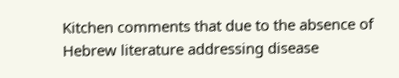Kitchen comments that due to the absence of Hebrew literature addressing disease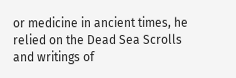or medicine in ancient times, he relied on the Dead Sea Scrolls and writings of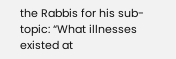the Rabbis for his sub-topic: “What illnesses existed at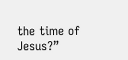the time of Jesus?”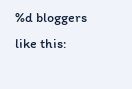%d bloggers like this: